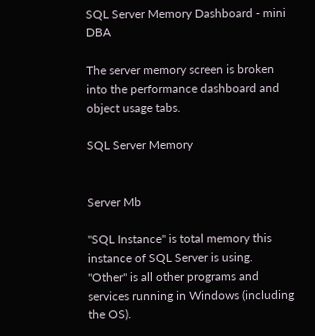SQL Server Memory Dashboard - mini DBA

The server memory screen is broken into the performance dashboard and object usage tabs.

SQL Server Memory


Server Mb

"SQL Instance" is total memory this instance of SQL Server is using.
"Other" is all other programs and services running in Windows (including the OS).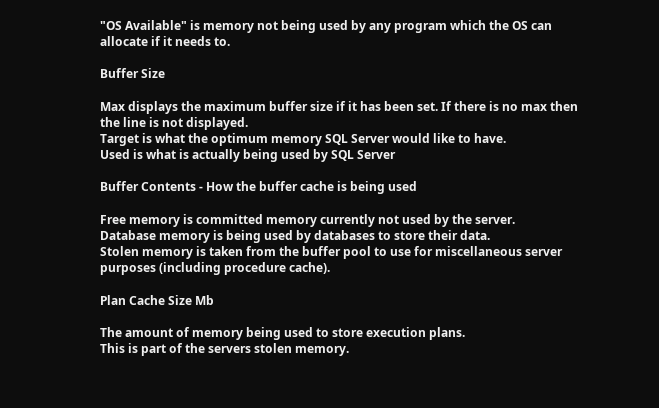"OS Available" is memory not being used by any program which the OS can allocate if it needs to.

Buffer Size

Max displays the maximum buffer size if it has been set. If there is no max then the line is not displayed.
Target is what the optimum memory SQL Server would like to have.
Used is what is actually being used by SQL Server

Buffer Contents - How the buffer cache is being used

Free memory is committed memory currently not used by the server.
Database memory is being used by databases to store their data.
Stolen memory is taken from the buffer pool to use for miscellaneous server purposes (including procedure cache).

Plan Cache Size Mb

The amount of memory being used to store execution plans.
This is part of the servers stolen memory.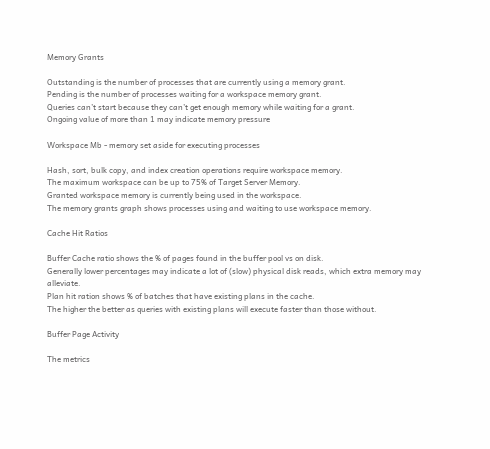Memory Grants

Outstanding is the number of processes that are currently using a memory grant.
Pending is the number of processes waiting for a workspace memory grant.
Queries can’t start because they can’t get enough memory while waiting for a grant.
Ongoing value of more than 1 may indicate memory pressure

Workspace Mb - memory set aside for executing processes

Hash, sort, bulk copy, and index creation operations require workspace memory.
The maximum workspace can be up to 75% of Target Server Memory.
Granted workspace memory is currently being used in the workspace.
The memory grants graph shows processes using and waiting to use workspace memory.

Cache Hit Ratios

Buffer Cache ratio shows the % of pages found in the buffer pool vs on disk.
Generally lower percentages may indicate a lot of (slow) physical disk reads, which extra memory may alleviate.
Plan hit ration shows % of batches that have existing plans in the cache.
The higher the better as queries with existing plans will execute faster than those without.

Buffer Page Activity

The metrics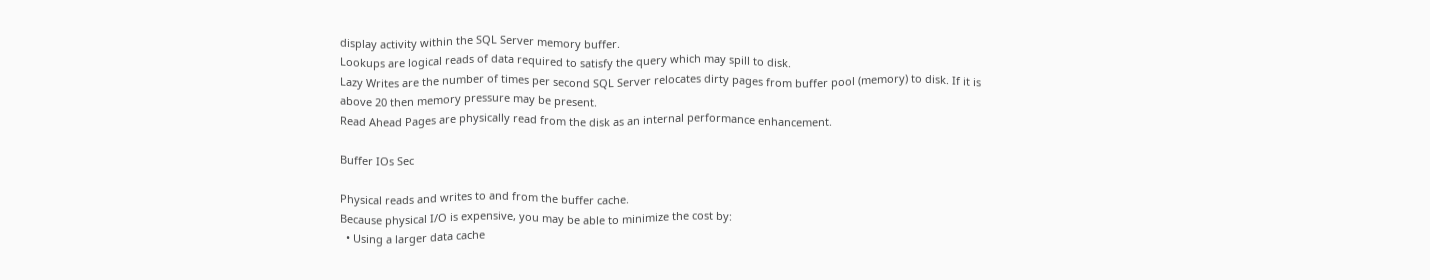display activity within the SQL Server memory buffer.
Lookups are logical reads of data required to satisfy the query which may spill to disk.
Lazy Writes are the number of times per second SQL Server relocates dirty pages from buffer pool (memory) to disk. If it is above 20 then memory pressure may be present.
Read Ahead Pages are physically read from the disk as an internal performance enhancement.

Buffer IOs Sec

Physical reads and writes to and from the buffer cache.
Because physical I/O is expensive, you may be able to minimize the cost by:
  • Using a larger data cache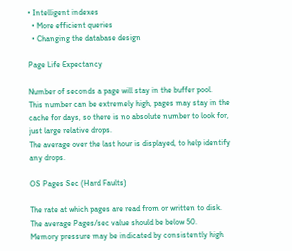• Intelligent indexes
  • More efficient queries
  • Changing the database design

Page Life Expectancy

Number of seconds a page will stay in the buffer pool.
This number can be extremely high, pages may stay in the cache for days, so there is no absolute number to look for, just large relative drops.
The average over the last hour is displayed, to help identify any drops.

OS Pages Sec (Hard Faults)

The rate at which pages are read from or written to disk.
The average Pages/sec value should be below 50.
Memory pressure may be indicated by consistently high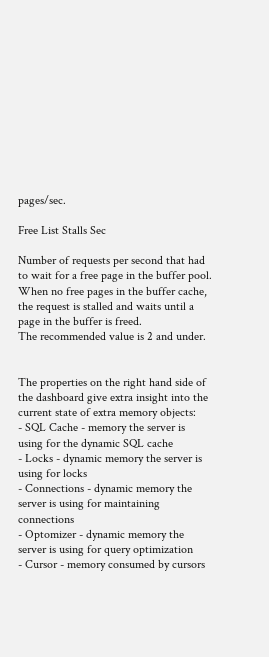pages/sec.

Free List Stalls Sec

Number of requests per second that had to wait for a free page in the buffer pool.
When no free pages in the buffer cache, the request is stalled and waits until a page in the buffer is freed.
The recommended value is 2 and under.


The properties on the right hand side of the dashboard give extra insight into the current state of extra memory objects:
- SQL Cache - memory the server is using for the dynamic SQL cache
- Locks - dynamic memory the server is using for locks
- Connections - dynamic memory the server is using for maintaining connections
- Optomizer - dynamic memory the server is using for query optimization
- Cursor - memory consumed by cursors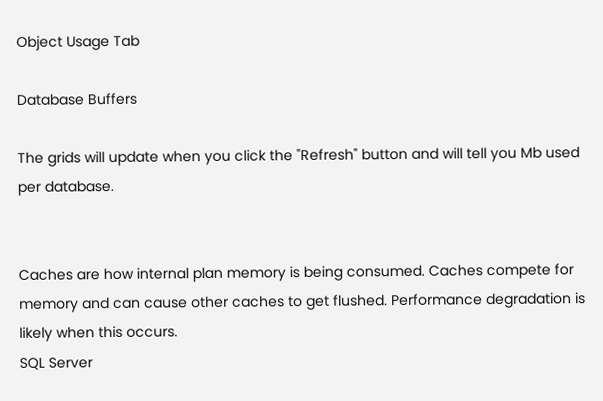Object Usage Tab

Database Buffers

The grids will update when you click the "Refresh" button and will tell you Mb used per database.


Caches are how internal plan memory is being consumed. Caches compete for memory and can cause other caches to get flushed. Performance degradation is likely when this occurs.
SQL Server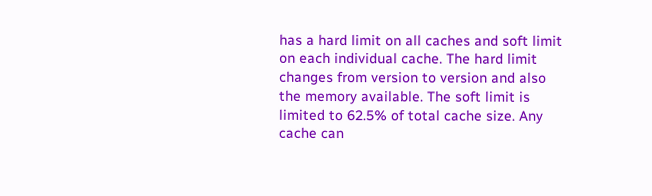has a hard limit on all caches and soft limit on each individual cache. The hard limit changes from version to version and also the memory available. The soft limit is limited to 62.5% of total cache size. Any cache can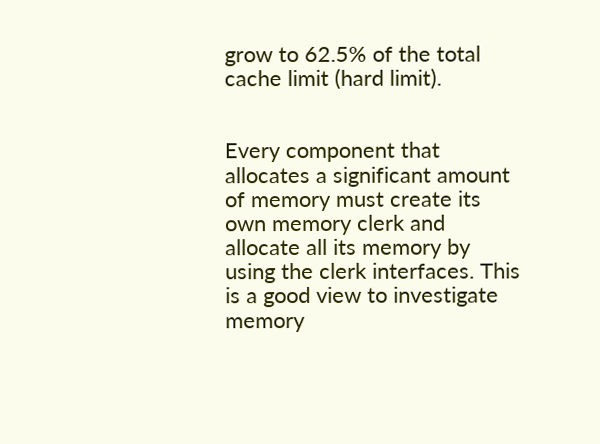grow to 62.5% of the total cache limit (hard limit).


Every component that allocates a significant amount of memory must create its own memory clerk and allocate all its memory by using the clerk interfaces. This is a good view to investigate memory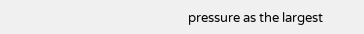pressure as the largest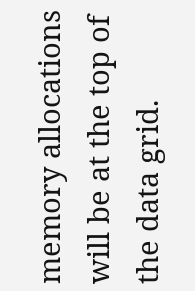memory allocations will be at the top of the data grid.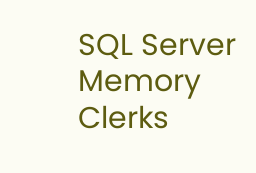SQL Server Memory Clerks